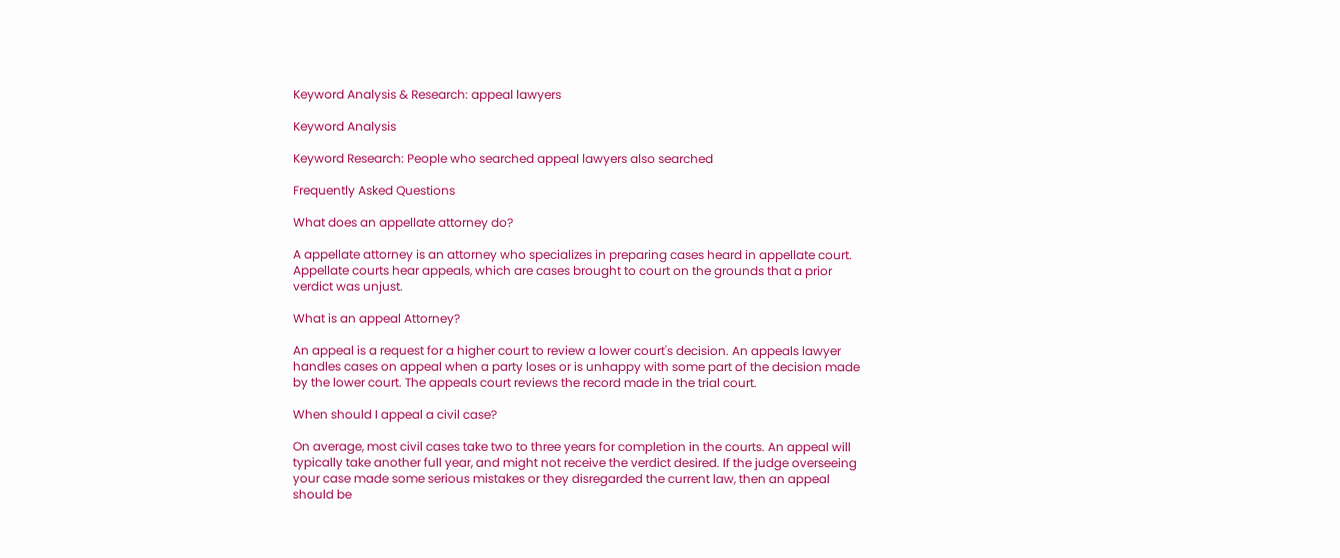Keyword Analysis & Research: appeal lawyers

Keyword Analysis

Keyword Research: People who searched appeal lawyers also searched

Frequently Asked Questions

What does an appellate attorney do?

A appellate attorney is an attorney who specializes in preparing cases heard in appellate court. Appellate courts hear appeals, which are cases brought to court on the grounds that a prior verdict was unjust.

What is an appeal Attorney?

An appeal is a request for a higher court to review a lower court's decision. An appeals lawyer handles cases on appeal when a party loses or is unhappy with some part of the decision made by the lower court. The appeals court reviews the record made in the trial court.

When should I appeal a civil case?

On average, most civil cases take two to three years for completion in the courts. An appeal will typically take another full year, and might not receive the verdict desired. If the judge overseeing your case made some serious mistakes or they disregarded the current law, then an appeal should be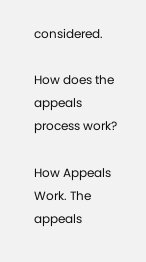considered.

How does the appeals process work?

How Appeals Work. The appeals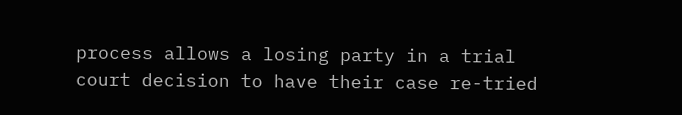process allows a losing party in a trial court decision to have their case re-tried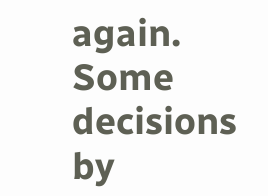again. Some decisions by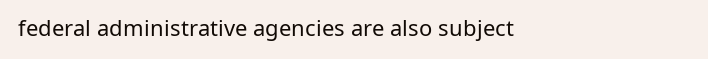federal administrative agencies are also subject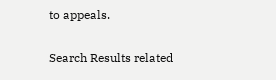to appeals.

Search Results related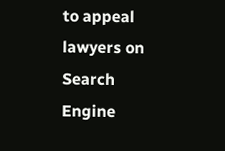to appeal lawyers on Search Engine